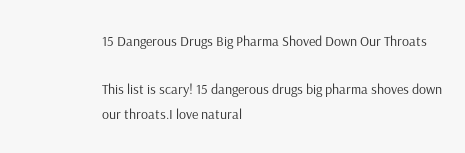15 Dangerous Drugs Big Pharma Shoved Down Our Throats

This list is scary! 15 dangerous drugs big pharma shoves down our throats.I love natural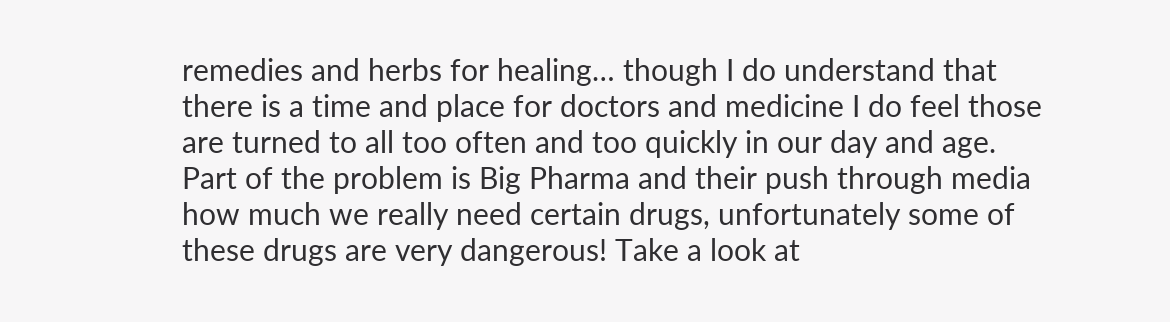remedies and herbs for healing… though I do understand that there is a time and place for doctors and medicine I do feel those are turned to all too often and too quickly in our day and age.  Part of the problem is Big Pharma and their push through media how much we really need certain drugs, unfortunately some of these drugs are very dangerous! Take a look at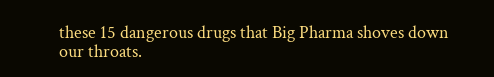these 15 dangerous drugs that Big Pharma shoves down our throats.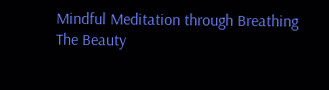Mindful Meditation through Breathing
The Beauty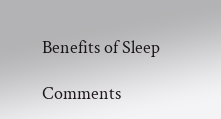Benefits of Sleep

Comments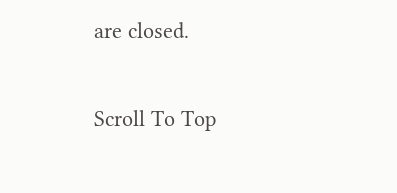are closed.

Scroll To Top